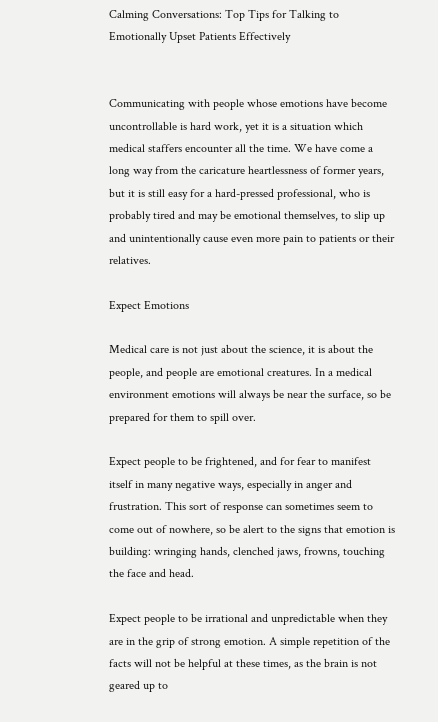Calming Conversations: Top Tips for Talking to Emotionally Upset Patients Effectively


Communicating with people whose emotions have become uncontrollable is hard work, yet it is a situation which medical staffers encounter all the time. We have come a long way from the caricature heartlessness of former years, but it is still easy for a hard-pressed professional, who is probably tired and may be emotional themselves, to slip up and unintentionally cause even more pain to patients or their relatives.

Expect Emotions

Medical care is not just about the science, it is about the people, and people are emotional creatures. In a medical environment emotions will always be near the surface, so be prepared for them to spill over.

Expect people to be frightened, and for fear to manifest itself in many negative ways, especially in anger and frustration. This sort of response can sometimes seem to come out of nowhere, so be alert to the signs that emotion is building: wringing hands, clenched jaws, frowns, touching the face and head.

Expect people to be irrational and unpredictable when they are in the grip of strong emotion. A simple repetition of the facts will not be helpful at these times, as the brain is not geared up to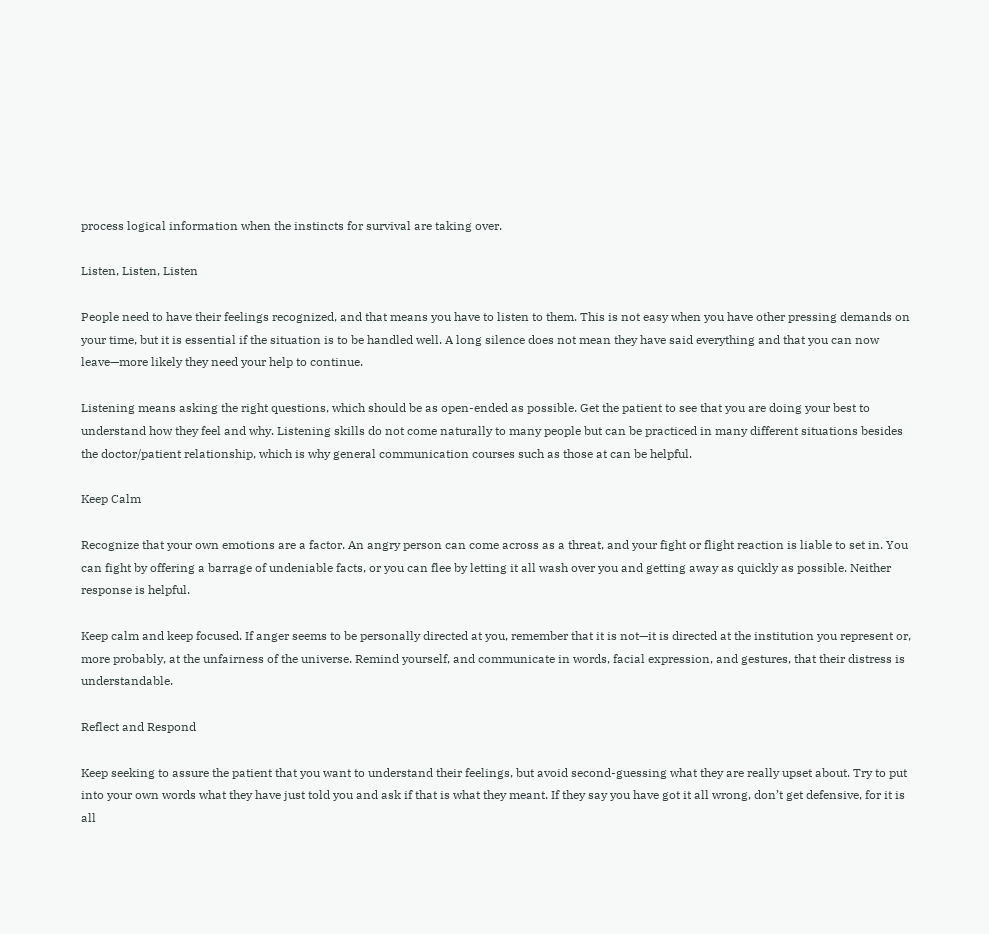process logical information when the instincts for survival are taking over.

Listen, Listen, Listen

People need to have their feelings recognized, and that means you have to listen to them. This is not easy when you have other pressing demands on your time, but it is essential if the situation is to be handled well. A long silence does not mean they have said everything and that you can now leave—more likely they need your help to continue.

Listening means asking the right questions, which should be as open-ended as possible. Get the patient to see that you are doing your best to understand how they feel and why. Listening skills do not come naturally to many people but can be practiced in many different situations besides the doctor/patient relationship, which is why general communication courses such as those at can be helpful.

Keep Calm

Recognize that your own emotions are a factor. An angry person can come across as a threat, and your fight or flight reaction is liable to set in. You can fight by offering a barrage of undeniable facts, or you can flee by letting it all wash over you and getting away as quickly as possible. Neither response is helpful.

Keep calm and keep focused. If anger seems to be personally directed at you, remember that it is not—it is directed at the institution you represent or, more probably, at the unfairness of the universe. Remind yourself, and communicate in words, facial expression, and gestures, that their distress is understandable.

Reflect and Respond

Keep seeking to assure the patient that you want to understand their feelings, but avoid second-guessing what they are really upset about. Try to put into your own words what they have just told you and ask if that is what they meant. If they say you have got it all wrong, don’t get defensive, for it is all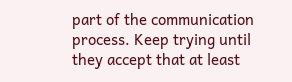part of the communication process. Keep trying until they accept that at least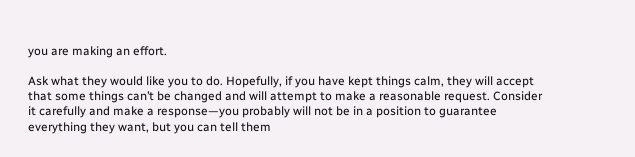you are making an effort.

Ask what they would like you to do. Hopefully, if you have kept things calm, they will accept that some things can’t be changed and will attempt to make a reasonable request. Consider it carefully and make a response—you probably will not be in a position to guarantee everything they want, but you can tell them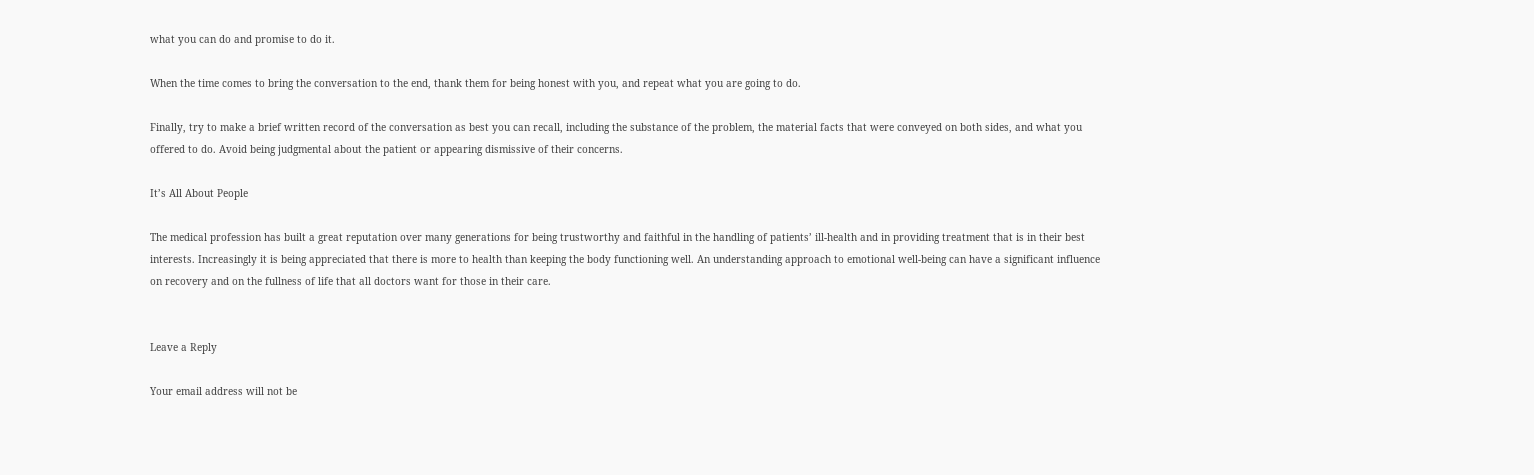what you can do and promise to do it.

When the time comes to bring the conversation to the end, thank them for being honest with you, and repeat what you are going to do.

Finally, try to make a brief written record of the conversation as best you can recall, including the substance of the problem, the material facts that were conveyed on both sides, and what you offered to do. Avoid being judgmental about the patient or appearing dismissive of their concerns.

It’s All About People

The medical profession has built a great reputation over many generations for being trustworthy and faithful in the handling of patients’ ill-health and in providing treatment that is in their best interests. Increasingly it is being appreciated that there is more to health than keeping the body functioning well. An understanding approach to emotional well-being can have a significant influence on recovery and on the fullness of life that all doctors want for those in their care.


Leave a Reply

Your email address will not be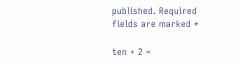published. Required fields are marked *

ten + 2 =